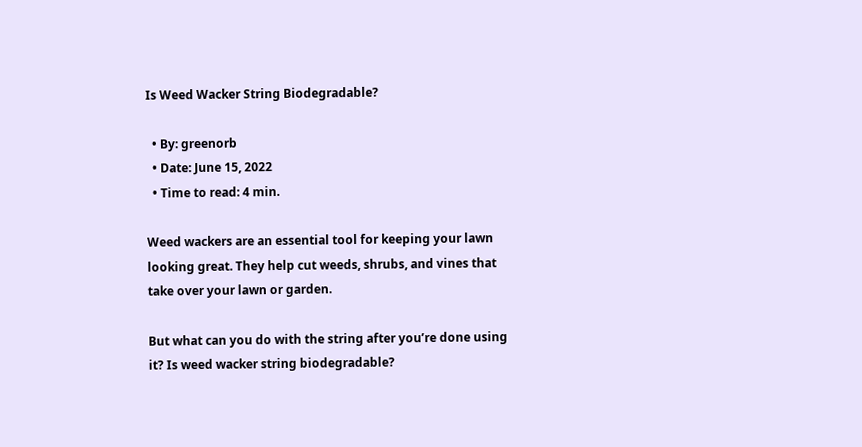Is Weed Wacker String Biodegradable?

  • By: greenorb
  • Date: June 15, 2022
  • Time to read: 4 min.

Weed wackers are an essential tool for keeping your lawn looking great. They help cut weeds, shrubs, and vines that take over your lawn or garden.

But what can you do with the string after you’re done using it? Is weed wacker string biodegradable?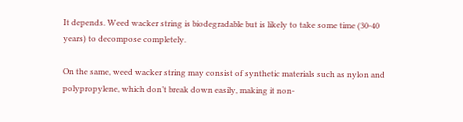It depends. Weed wacker string is biodegradable but is likely to take some time (30-40 years) to decompose completely.

On the same, weed wacker string may consist of synthetic materials such as nylon and polypropylene, which don’t break down easily, making it non-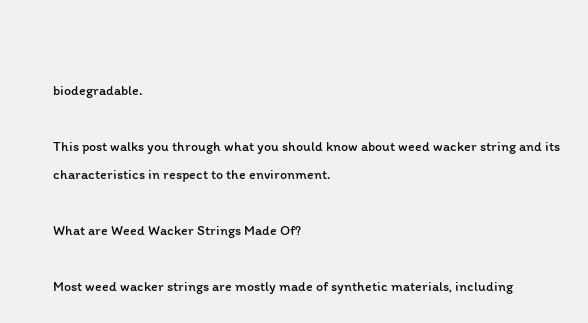biodegradable.

This post walks you through what you should know about weed wacker string and its characteristics in respect to the environment.

What are Weed Wacker Strings Made Of?

Most weed wacker strings are mostly made of synthetic materials, including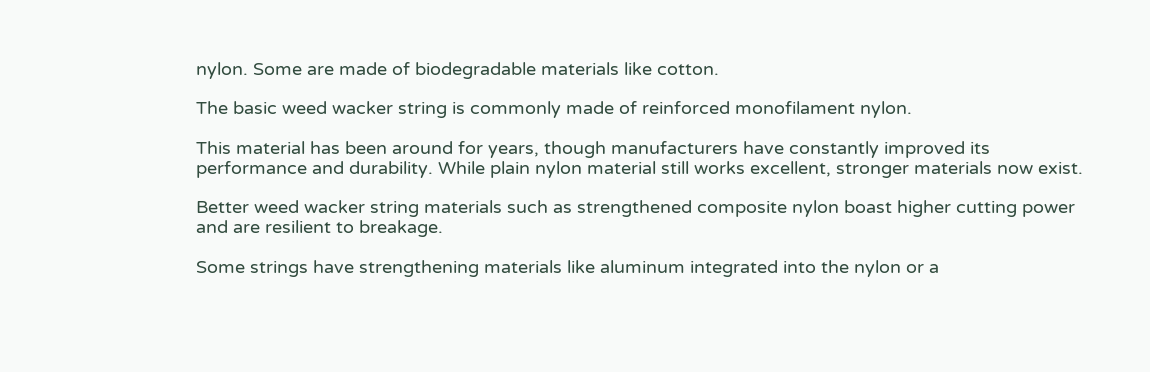nylon. Some are made of biodegradable materials like cotton.

The basic weed wacker string is commonly made of reinforced monofilament nylon.

This material has been around for years, though manufacturers have constantly improved its performance and durability. While plain nylon material still works excellent, stronger materials now exist.

Better weed wacker string materials such as strengthened composite nylon boast higher cutting power and are resilient to breakage.

Some strings have strengthening materials like aluminum integrated into the nylon or a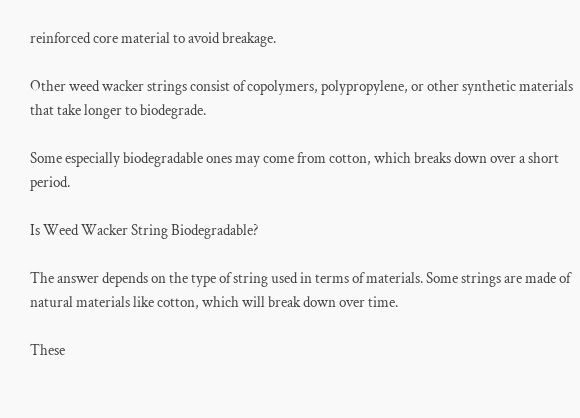reinforced core material to avoid breakage.

Other weed wacker strings consist of copolymers, polypropylene, or other synthetic materials that take longer to biodegrade.

Some especially biodegradable ones may come from cotton, which breaks down over a short period.

Is Weed Wacker String Biodegradable?

The answer depends on the type of string used in terms of materials. Some strings are made of natural materials like cotton, which will break down over time.

These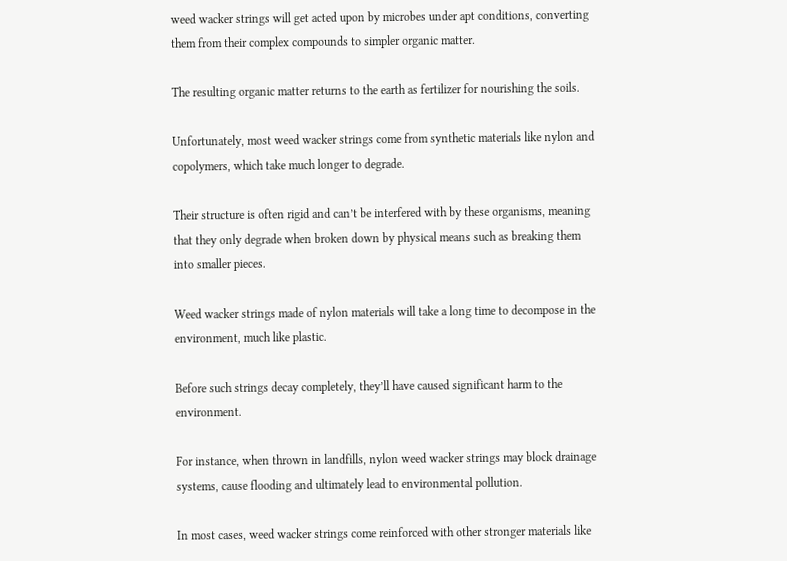weed wacker strings will get acted upon by microbes under apt conditions, converting them from their complex compounds to simpler organic matter.

The resulting organic matter returns to the earth as fertilizer for nourishing the soils.

Unfortunately, most weed wacker strings come from synthetic materials like nylon and copolymers, which take much longer to degrade.

Their structure is often rigid and can’t be interfered with by these organisms, meaning that they only degrade when broken down by physical means such as breaking them into smaller pieces.

Weed wacker strings made of nylon materials will take a long time to decompose in the environment, much like plastic.

Before such strings decay completely, they’ll have caused significant harm to the environment.

For instance, when thrown in landfills, nylon weed wacker strings may block drainage systems, cause flooding and ultimately lead to environmental pollution.

In most cases, weed wacker strings come reinforced with other stronger materials like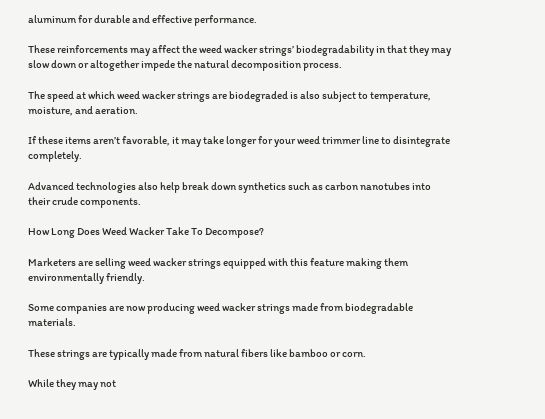aluminum for durable and effective performance.

These reinforcements may affect the weed wacker strings’ biodegradability in that they may slow down or altogether impede the natural decomposition process.

The speed at which weed wacker strings are biodegraded is also subject to temperature, moisture, and aeration.

If these items aren’t favorable, it may take longer for your weed trimmer line to disintegrate completely.

Advanced technologies also help break down synthetics such as carbon nanotubes into their crude components.

How Long Does Weed Wacker Take To Decompose?

Marketers are selling weed wacker strings equipped with this feature making them environmentally friendly.

Some companies are now producing weed wacker strings made from biodegradable materials.

These strings are typically made from natural fibers like bamboo or corn.

While they may not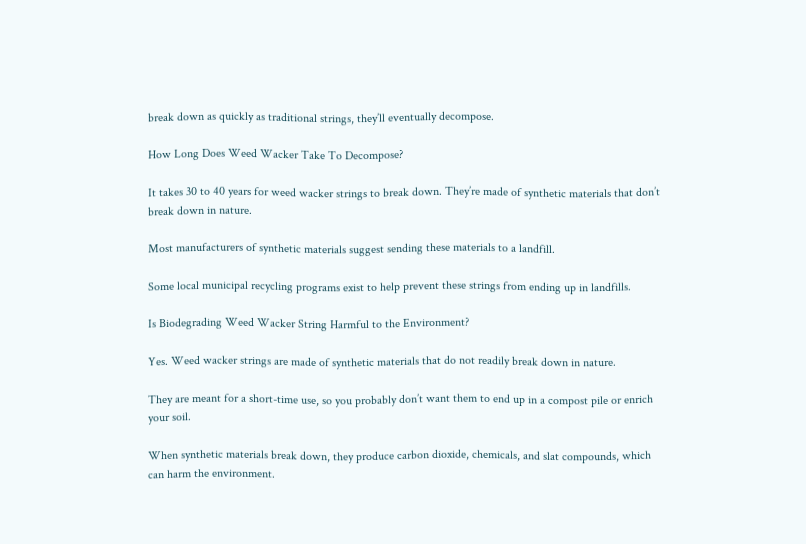break down as quickly as traditional strings, they’ll eventually decompose.

How Long Does Weed Wacker Take To Decompose?

It takes 30 to 40 years for weed wacker strings to break down. They’re made of synthetic materials that don’t break down in nature.

Most manufacturers of synthetic materials suggest sending these materials to a landfill.

Some local municipal recycling programs exist to help prevent these strings from ending up in landfills.

Is Biodegrading Weed Wacker String Harmful to the Environment?

Yes. Weed wacker strings are made of synthetic materials that do not readily break down in nature.

They are meant for a short-time use, so you probably don’t want them to end up in a compost pile or enrich your soil.

When synthetic materials break down, they produce carbon dioxide, chemicals, and slat compounds, which can harm the environment.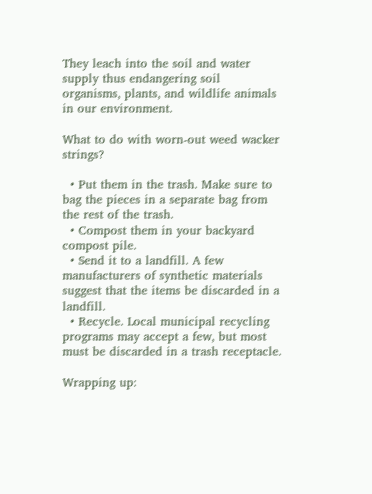They leach into the soil and water supply thus endangering soil organisms, plants, and wildlife animals in our environment.

What to do with worn-out weed wacker strings?

  • Put them in the trash. Make sure to bag the pieces in a separate bag from the rest of the trash.
  • Compost them in your backyard compost pile.
  • Send it to a landfill. A few manufacturers of synthetic materials suggest that the items be discarded in a landfill.
  • Recycle. Local municipal recycling programs may accept a few, but most must be discarded in a trash receptacle.

Wrapping up: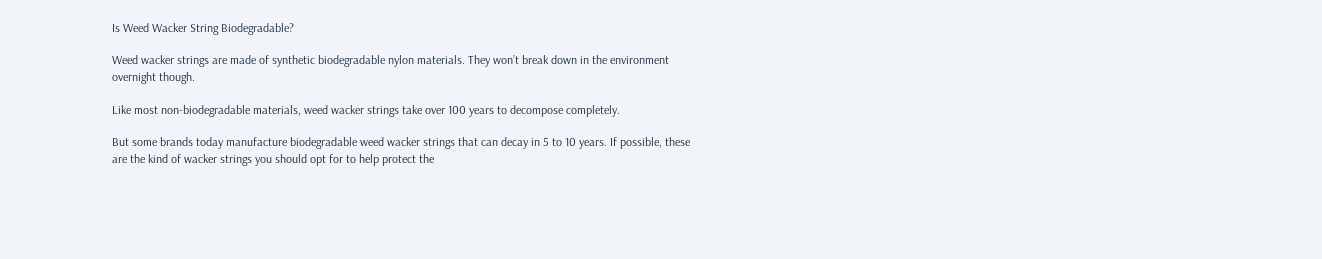Is Weed Wacker String Biodegradable?

Weed wacker strings are made of synthetic biodegradable nylon materials. They won’t break down in the environment overnight though.

Like most non-biodegradable materials, weed wacker strings take over 100 years to decompose completely.

But some brands today manufacture biodegradable weed wacker strings that can decay in 5 to 10 years. If possible, these are the kind of wacker strings you should opt for to help protect the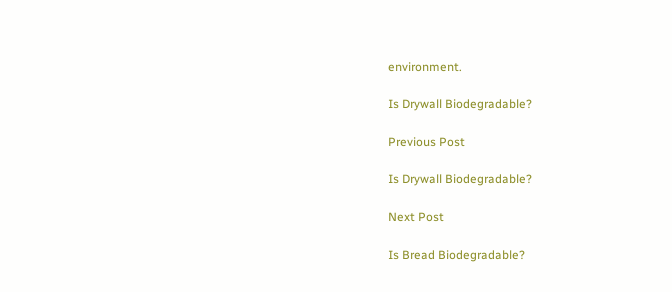environment.

Is Drywall Biodegradable?

Previous Post

Is Drywall Biodegradable?

Next Post

Is Bread Biodegradable?